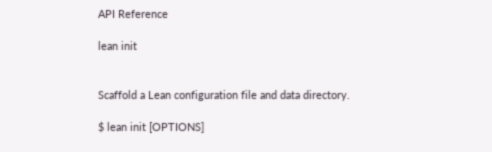API Reference

lean init


Scaffold a Lean configuration file and data directory.

$ lean init [OPTIONS]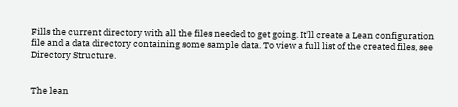Fills the current directory with all the files needed to get going. It'll create a Lean configuration file and a data directory containing some sample data. To view a full list of the created files, see Directory Structure.


The lean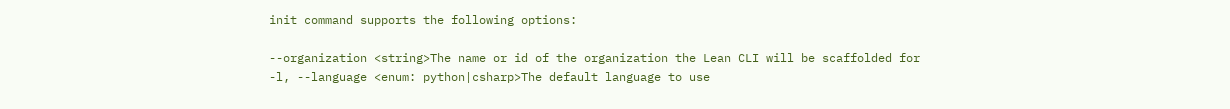init command supports the following options:

--organization <string>The name or id of the organization the Lean CLI will be scaffolded for
-l, --language <enum: python|csharp>The default language to use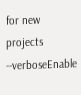for new projects
--verboseEnable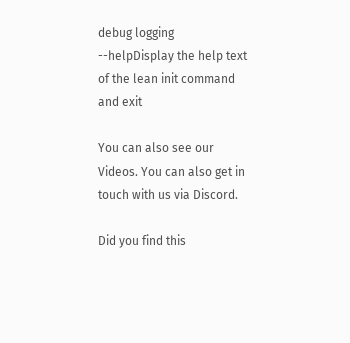debug logging
--helpDisplay the help text of the lean init command and exit

You can also see our Videos. You can also get in touch with us via Discord.

Did you find this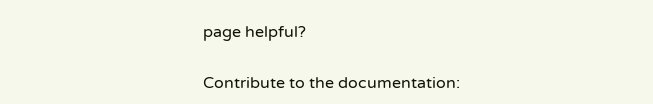page helpful?

Contribute to the documentation: